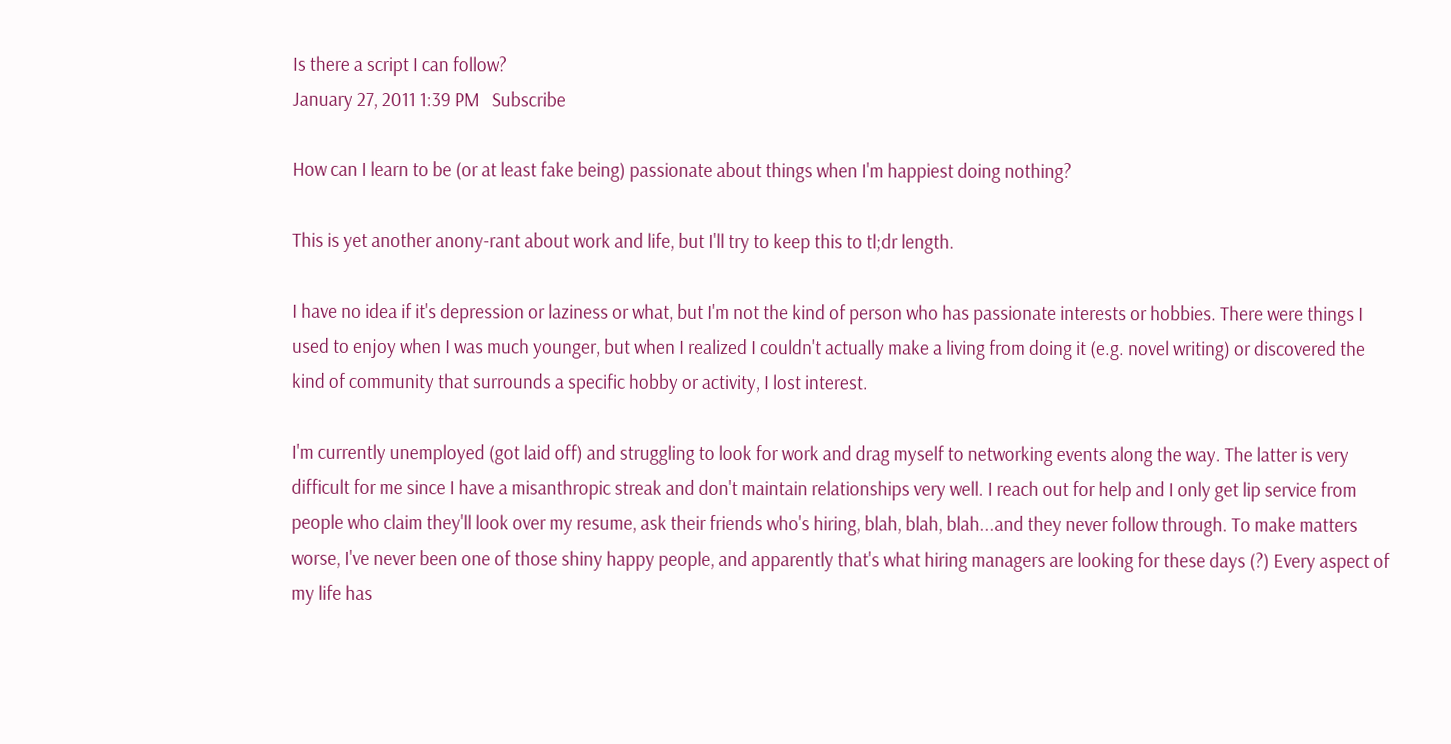Is there a script I can follow?
January 27, 2011 1:39 PM   Subscribe

How can I learn to be (or at least fake being) passionate about things when I'm happiest doing nothing?

This is yet another anony-rant about work and life, but I'll try to keep this to tl;dr length.

I have no idea if it's depression or laziness or what, but I'm not the kind of person who has passionate interests or hobbies. There were things I used to enjoy when I was much younger, but when I realized I couldn't actually make a living from doing it (e.g. novel writing) or discovered the kind of community that surrounds a specific hobby or activity, I lost interest.

I'm currently unemployed (got laid off) and struggling to look for work and drag myself to networking events along the way. The latter is very difficult for me since I have a misanthropic streak and don't maintain relationships very well. I reach out for help and I only get lip service from people who claim they'll look over my resume, ask their friends who's hiring, blah, blah, blah...and they never follow through. To make matters worse, I've never been one of those shiny happy people, and apparently that's what hiring managers are looking for these days (?) Every aspect of my life has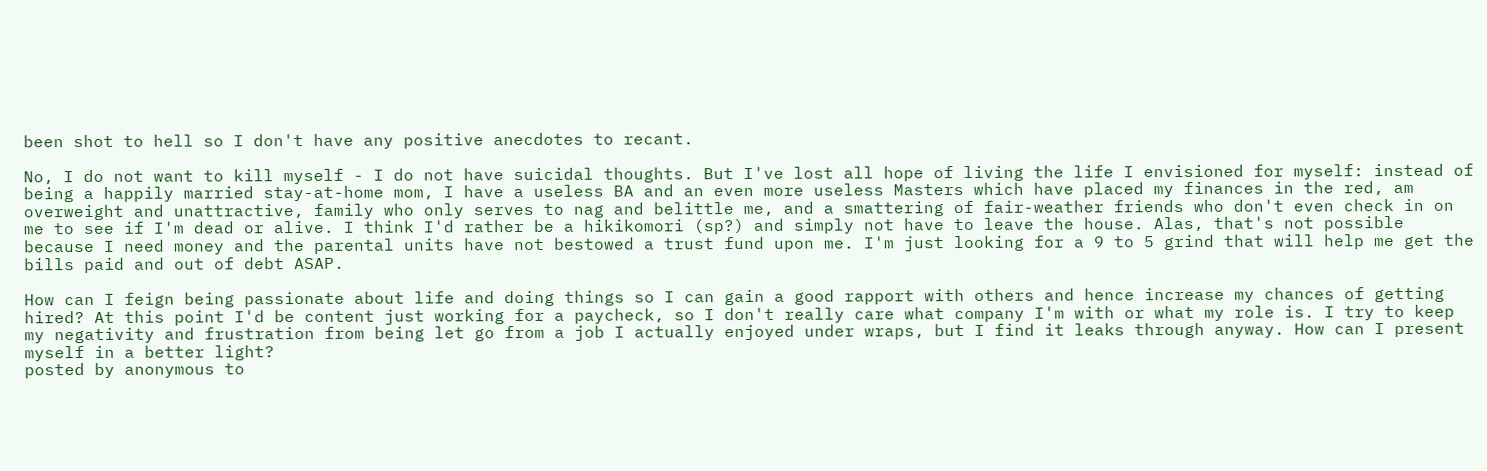been shot to hell so I don't have any positive anecdotes to recant.

No, I do not want to kill myself - I do not have suicidal thoughts. But I've lost all hope of living the life I envisioned for myself: instead of being a happily married stay-at-home mom, I have a useless BA and an even more useless Masters which have placed my finances in the red, am overweight and unattractive, family who only serves to nag and belittle me, and a smattering of fair-weather friends who don't even check in on me to see if I'm dead or alive. I think I'd rather be a hikikomori (sp?) and simply not have to leave the house. Alas, that's not possible because I need money and the parental units have not bestowed a trust fund upon me. I'm just looking for a 9 to 5 grind that will help me get the bills paid and out of debt ASAP.

How can I feign being passionate about life and doing things so I can gain a good rapport with others and hence increase my chances of getting hired? At this point I'd be content just working for a paycheck, so I don't really care what company I'm with or what my role is. I try to keep my negativity and frustration from being let go from a job I actually enjoyed under wraps, but I find it leaks through anyway. How can I present myself in a better light?
posted by anonymous to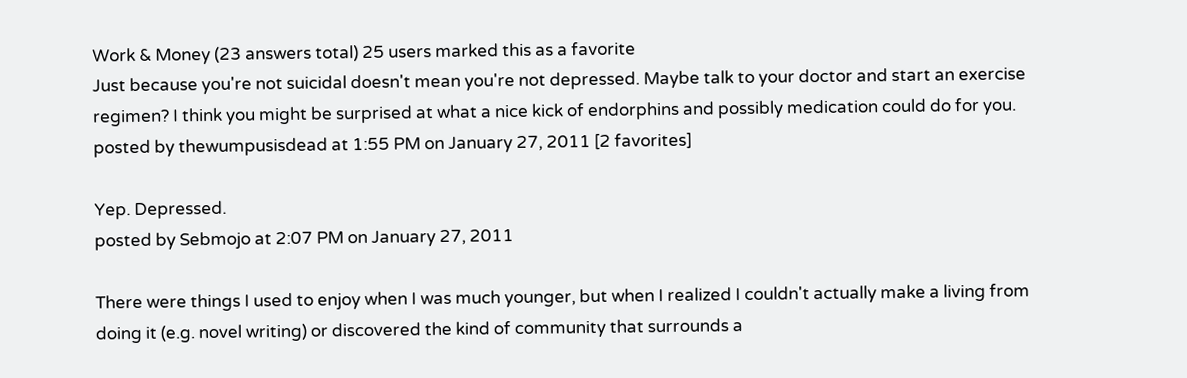Work & Money (23 answers total) 25 users marked this as a favorite
Just because you're not suicidal doesn't mean you're not depressed. Maybe talk to your doctor and start an exercise regimen? I think you might be surprised at what a nice kick of endorphins and possibly medication could do for you.
posted by thewumpusisdead at 1:55 PM on January 27, 2011 [2 favorites]

Yep. Depressed.
posted by Sebmojo at 2:07 PM on January 27, 2011

There were things I used to enjoy when I was much younger, but when I realized I couldn't actually make a living from doing it (e.g. novel writing) or discovered the kind of community that surrounds a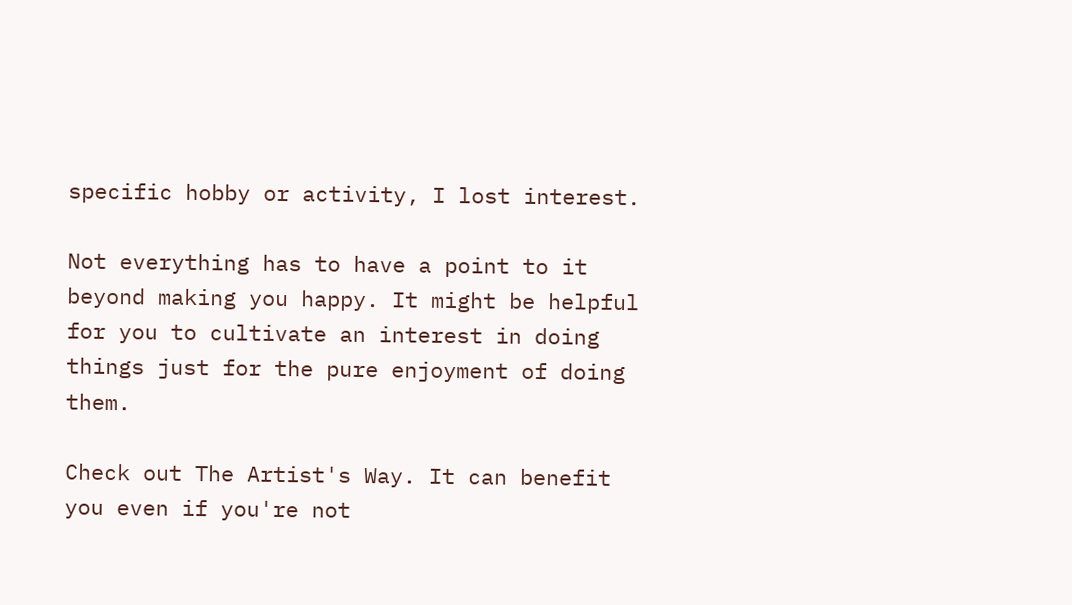specific hobby or activity, I lost interest.

Not everything has to have a point to it beyond making you happy. It might be helpful for you to cultivate an interest in doing things just for the pure enjoyment of doing them.

Check out The Artist's Way. It can benefit you even if you're not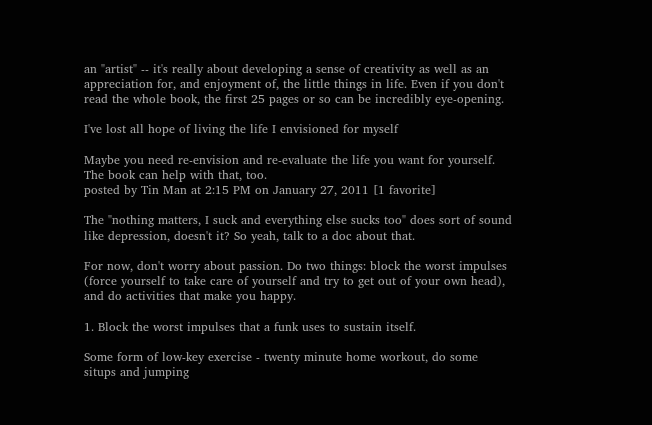an "artist" -- it's really about developing a sense of creativity as well as an appreciation for, and enjoyment of, the little things in life. Even if you don't read the whole book, the first 25 pages or so can be incredibly eye-opening.

I've lost all hope of living the life I envisioned for myself

Maybe you need re-envision and re-evaluate the life you want for yourself. The book can help with that, too.
posted by Tin Man at 2:15 PM on January 27, 2011 [1 favorite]

The "nothing matters, I suck and everything else sucks too" does sort of sound like depression, doesn't it? So yeah, talk to a doc about that.

For now, don't worry about passion. Do two things: block the worst impulses (force yourself to take care of yourself and try to get out of your own head), and do activities that make you happy.

1. Block the worst impulses that a funk uses to sustain itself.

Some form of low-key exercise - twenty minute home workout, do some situps and jumping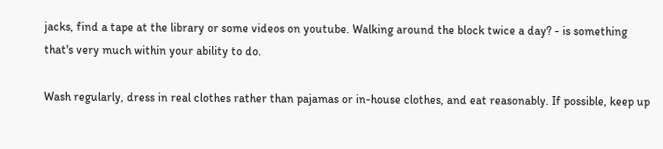jacks, find a tape at the library or some videos on youtube. Walking around the block twice a day? - is something that's very much within your ability to do.

Wash regularly, dress in real clothes rather than pajamas or in-house clothes, and eat reasonably. If possible, keep up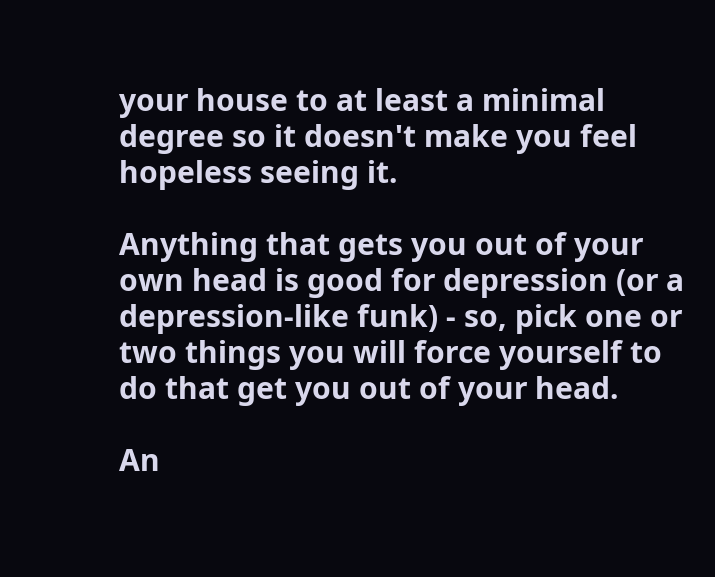your house to at least a minimal degree so it doesn't make you feel hopeless seeing it.

Anything that gets you out of your own head is good for depression (or a depression-like funk) - so, pick one or two things you will force yourself to do that get you out of your head.

An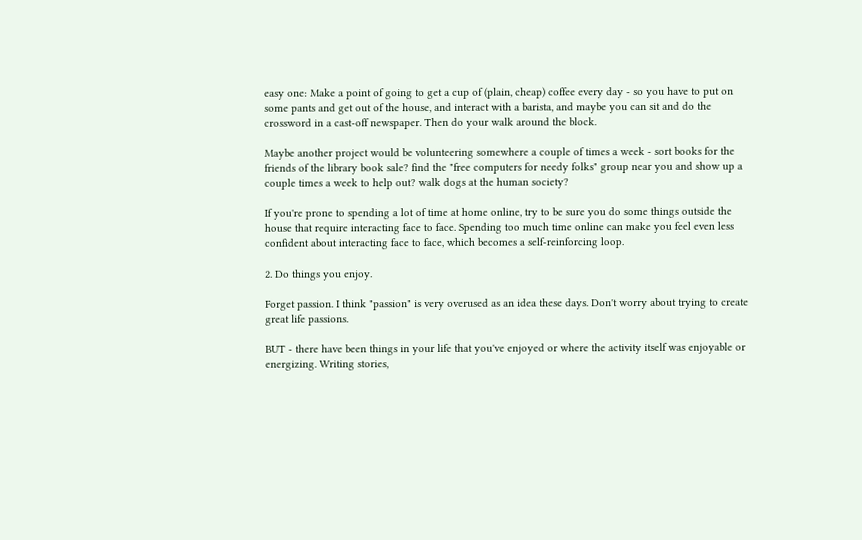easy one: Make a point of going to get a cup of (plain, cheap) coffee every day - so you have to put on some pants and get out of the house, and interact with a barista, and maybe you can sit and do the crossword in a cast-off newspaper. Then do your walk around the block.

Maybe another project would be volunteering somewhere a couple of times a week - sort books for the friends of the library book sale? find the "free computers for needy folks" group near you and show up a couple times a week to help out? walk dogs at the human society?

If you're prone to spending a lot of time at home online, try to be sure you do some things outside the house that require interacting face to face. Spending too much time online can make you feel even less confident about interacting face to face, which becomes a self-reinforcing loop.

2. Do things you enjoy.

Forget passion. I think "passion" is very overused as an idea these days. Don't worry about trying to create great life passions.

BUT - there have been things in your life that you've enjoyed or where the activity itself was enjoyable or energizing. Writing stories,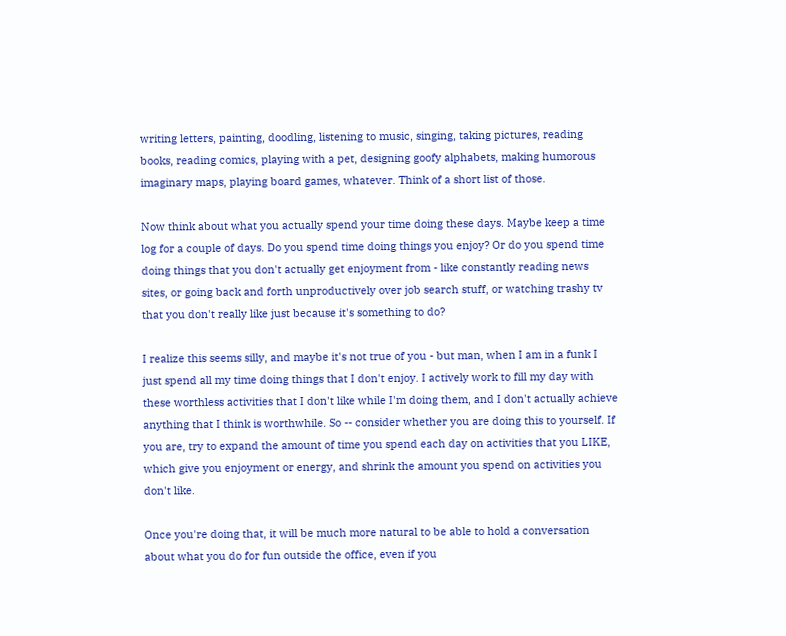writing letters, painting, doodling, listening to music, singing, taking pictures, reading books, reading comics, playing with a pet, designing goofy alphabets, making humorous imaginary maps, playing board games, whatever. Think of a short list of those.

Now think about what you actually spend your time doing these days. Maybe keep a time log for a couple of days. Do you spend time doing things you enjoy? Or do you spend time doing things that you don't actually get enjoyment from - like constantly reading news sites, or going back and forth unproductively over job search stuff, or watching trashy tv that you don't really like just because it's something to do?

I realize this seems silly, and maybe it's not true of you - but man, when I am in a funk I just spend all my time doing things that I don't enjoy. I actively work to fill my day with these worthless activities that I don't like while I'm doing them, and I don't actually achieve anything that I think is worthwhile. So -- consider whether you are doing this to yourself. If you are, try to expand the amount of time you spend each day on activities that you LIKE, which give you enjoyment or energy, and shrink the amount you spend on activities you don't like.

Once you're doing that, it will be much more natural to be able to hold a conversation about what you do for fun outside the office, even if you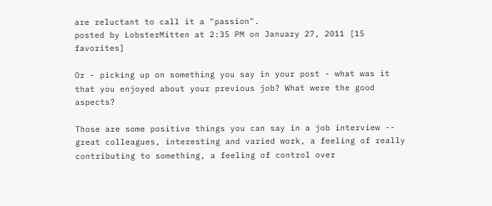are reluctant to call it a "passion".
posted by LobsterMitten at 2:35 PM on January 27, 2011 [15 favorites]

Or - picking up on something you say in your post - what was it that you enjoyed about your previous job? What were the good aspects?

Those are some positive things you can say in a job interview -- great colleagues, interesting and varied work, a feeling of really contributing to something, a feeling of control over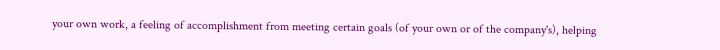your own work, a feeling of accomplishment from meeting certain goals (of your own or of the company's), helping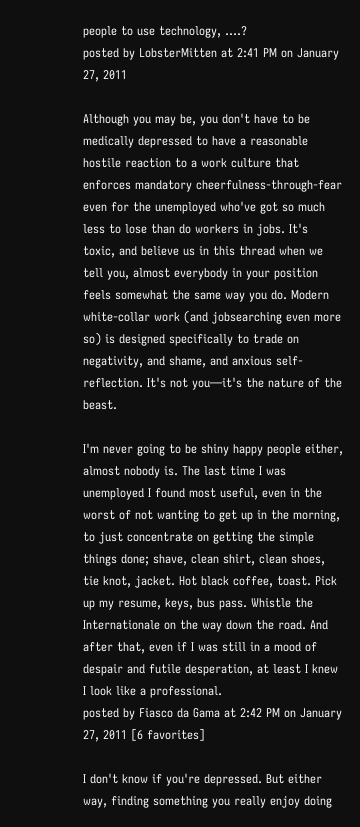people to use technology, ....?
posted by LobsterMitten at 2:41 PM on January 27, 2011

Although you may be, you don't have to be medically depressed to have a reasonable hostile reaction to a work culture that enforces mandatory cheerfulness-through-fear even for the unemployed who've got so much less to lose than do workers in jobs. It's toxic, and believe us in this thread when we tell you, almost everybody in your position feels somewhat the same way you do. Modern white-collar work (and jobsearching even more so) is designed specifically to trade on negativity, and shame, and anxious self-reflection. It's not you—it's the nature of the beast.

I'm never going to be shiny happy people either, almost nobody is. The last time I was unemployed I found most useful, even in the worst of not wanting to get up in the morning, to just concentrate on getting the simple things done; shave, clean shirt, clean shoes, tie knot, jacket. Hot black coffee, toast. Pick up my resume, keys, bus pass. Whistle the Internationale on the way down the road. And after that, even if I was still in a mood of despair and futile desperation, at least I knew I look like a professional.
posted by Fiasco da Gama at 2:42 PM on January 27, 2011 [6 favorites]

I don't know if you're depressed. But either way, finding something you really enjoy doing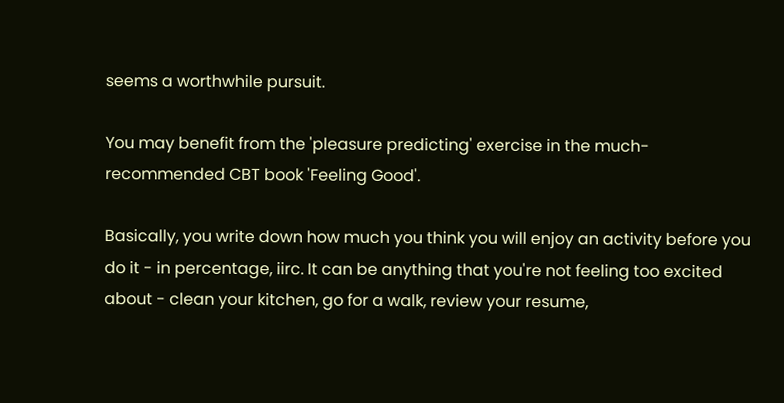seems a worthwhile pursuit.

You may benefit from the 'pleasure predicting' exercise in the much-recommended CBT book 'Feeling Good'.

Basically, you write down how much you think you will enjoy an activity before you do it - in percentage, iirc. It can be anything that you're not feeling too excited about - clean your kitchen, go for a walk, review your resume,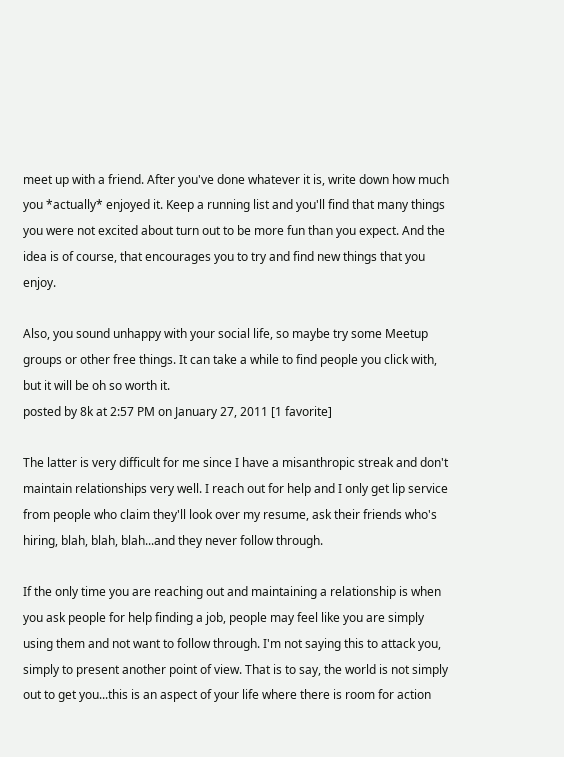meet up with a friend. After you've done whatever it is, write down how much you *actually* enjoyed it. Keep a running list and you'll find that many things you were not excited about turn out to be more fun than you expect. And the idea is of course, that encourages you to try and find new things that you enjoy.

Also, you sound unhappy with your social life, so maybe try some Meetup groups or other free things. It can take a while to find people you click with, but it will be oh so worth it.
posted by 8k at 2:57 PM on January 27, 2011 [1 favorite]

The latter is very difficult for me since I have a misanthropic streak and don't maintain relationships very well. I reach out for help and I only get lip service from people who claim they'll look over my resume, ask their friends who's hiring, blah, blah, blah...and they never follow through.

If the only time you are reaching out and maintaining a relationship is when you ask people for help finding a job, people may feel like you are simply using them and not want to follow through. I'm not saying this to attack you, simply to present another point of view. That is to say, the world is not simply out to get you...this is an aspect of your life where there is room for action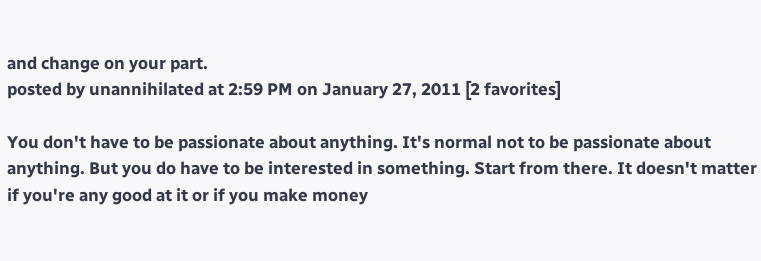and change on your part.
posted by unannihilated at 2:59 PM on January 27, 2011 [2 favorites]

You don't have to be passionate about anything. It's normal not to be passionate about anything. But you do have to be interested in something. Start from there. It doesn't matter if you're any good at it or if you make money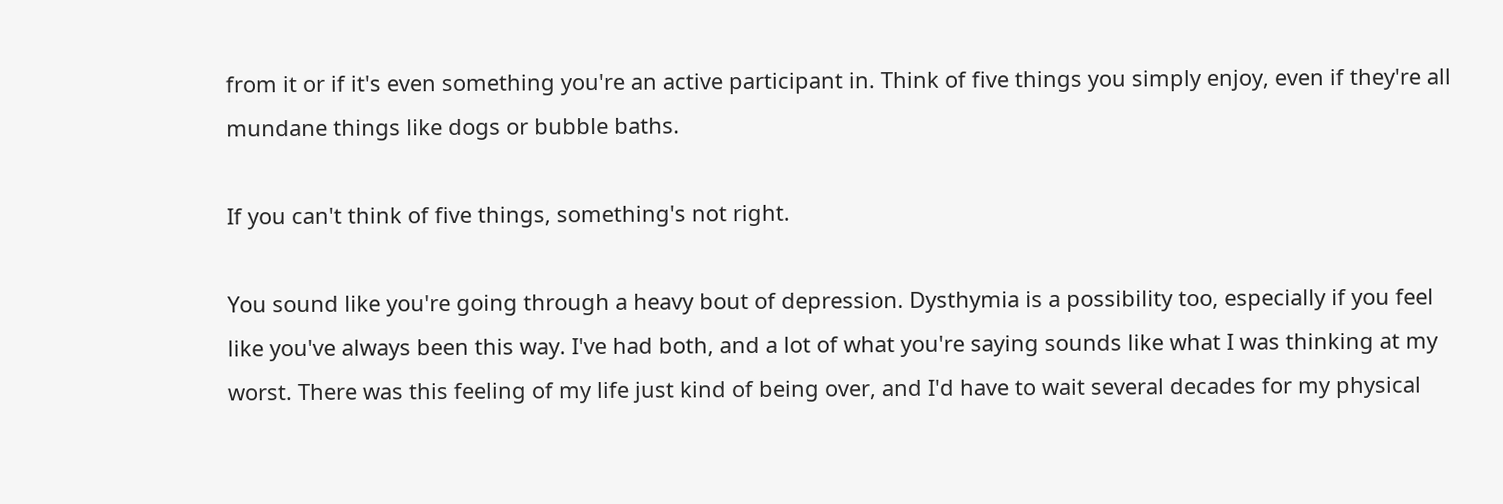from it or if it's even something you're an active participant in. Think of five things you simply enjoy, even if they're all mundane things like dogs or bubble baths.

If you can't think of five things, something's not right.

You sound like you're going through a heavy bout of depression. Dysthymia is a possibility too, especially if you feel like you've always been this way. I've had both, and a lot of what you're saying sounds like what I was thinking at my worst. There was this feeling of my life just kind of being over, and I'd have to wait several decades for my physical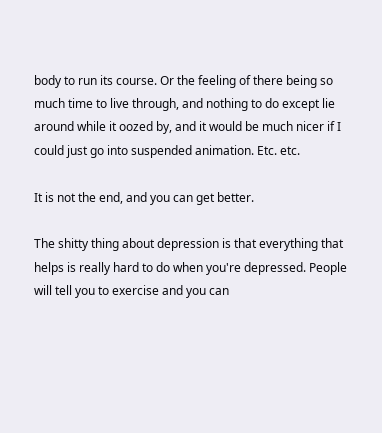body to run its course. Or the feeling of there being so much time to live through, and nothing to do except lie around while it oozed by, and it would be much nicer if I could just go into suspended animation. Etc. etc.

It is not the end, and you can get better.

The shitty thing about depression is that everything that helps is really hard to do when you're depressed. People will tell you to exercise and you can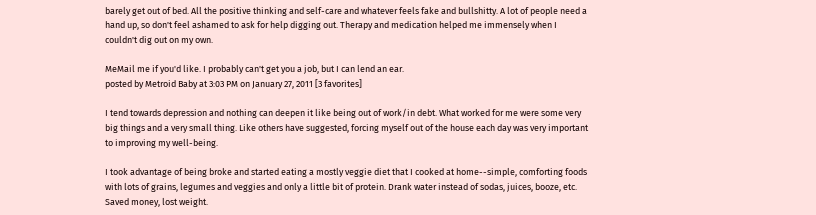barely get out of bed. All the positive thinking and self-care and whatever feels fake and bullshitty. A lot of people need a hand up, so don't feel ashamed to ask for help digging out. Therapy and medication helped me immensely when I couldn't dig out on my own.

MeMail me if you'd like. I probably can't get you a job, but I can lend an ear.
posted by Metroid Baby at 3:03 PM on January 27, 2011 [3 favorites]

I tend towards depression and nothing can deepen it like being out of work/in debt. What worked for me were some very big things and a very small thing. Like others have suggested, forcing myself out of the house each day was very important to improving my well-being.

I took advantage of being broke and started eating a mostly veggie diet that I cooked at home--simple, comforting foods with lots of grains, legumes and veggies and only a little bit of protein. Drank water instead of sodas, juices, booze, etc. Saved money, lost weight.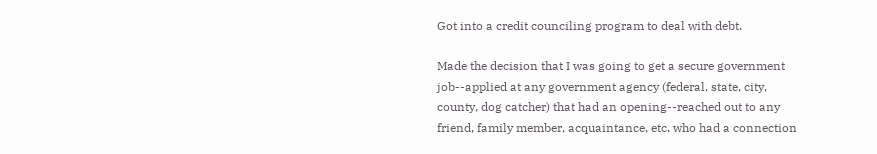Got into a credit counciling program to deal with debt.

Made the decision that I was going to get a secure government job--applied at any government agency (federal, state, city, county, dog catcher) that had an opening--reached out to any friend, family member, acquaintance, etc. who had a connection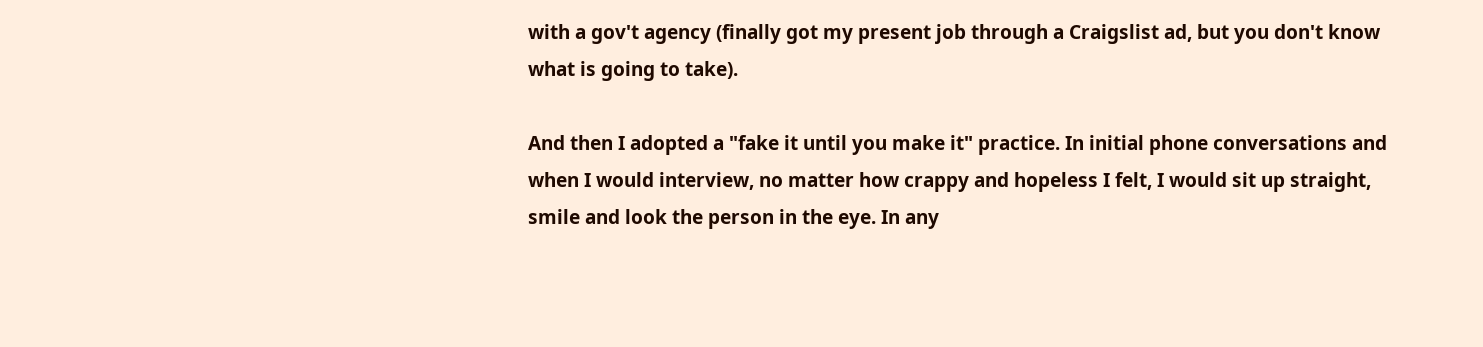with a gov't agency (finally got my present job through a Craigslist ad, but you don't know what is going to take).

And then I adopted a "fake it until you make it" practice. In initial phone conversations and when I would interview, no matter how crappy and hopeless I felt, I would sit up straight, smile and look the person in the eye. In any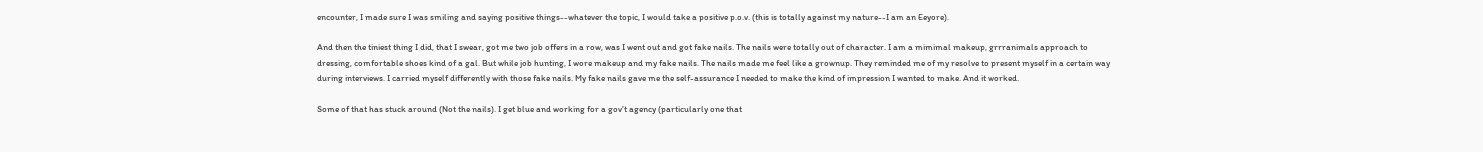encounter, I made sure I was smiling and saying positive things--whatever the topic, I would take a positive p.o.v. (this is totally against my nature--I am an Eeyore).

And then the tiniest thing I did, that I swear, got me two job offers in a row, was I went out and got fake nails. The nails were totally out of character. I am a mimimal makeup, grrranimals approach to dressing, comfortable shoes kind of a gal. But while job hunting, I wore makeup and my fake nails. The nails made me feel like a grownup. They reminded me of my resolve to present myself in a certain way during interviews. I carried myself differently with those fake nails. My fake nails gave me the self-assurance I needed to make the kind of impression I wanted to make. And it worked.

Some of that has stuck around (Not the nails). I get blue and working for a gov't agency (particularly one that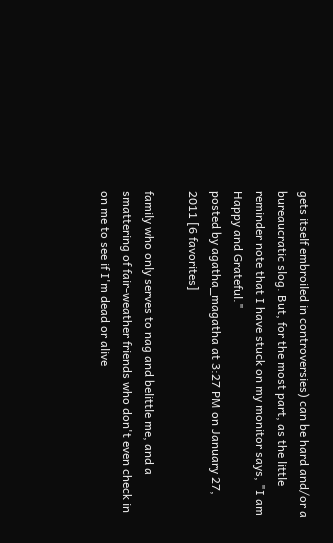gets itself embroiled in controversies) can be hard and/or a bureaucratic slog. But, for the most part, as the little reminder note that I have stuck on my monitor says, "I am Happy and Grateful."
posted by agatha_magatha at 3:27 PM on January 27, 2011 [6 favorites]

family who only serves to nag and belittle me, and a smattering of fair-weather friends who don't even check in on me to see if I'm dead or alive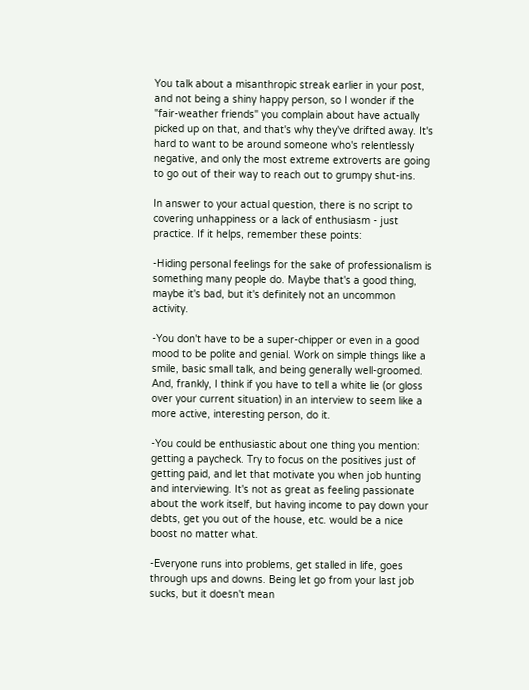You talk about a misanthropic streak earlier in your post, and not being a shiny happy person, so I wonder if the "fair-weather friends" you complain about have actually picked up on that, and that's why they've drifted away. It's hard to want to be around someone who's relentlessly negative, and only the most extreme extroverts are going to go out of their way to reach out to grumpy shut-ins.

In answer to your actual question, there is no script to covering unhappiness or a lack of enthusiasm - just practice. If it helps, remember these points:

-Hiding personal feelings for the sake of professionalism is something many people do. Maybe that's a good thing, maybe it's bad, but it's definitely not an uncommon activity.

-You don't have to be a super-chipper or even in a good mood to be polite and genial. Work on simple things like a smile, basic small talk, and being generally well-groomed. And, frankly, I think if you have to tell a white lie (or gloss over your current situation) in an interview to seem like a more active, interesting person, do it.

-You could be enthusiastic about one thing you mention: getting a paycheck. Try to focus on the positives just of getting paid, and let that motivate you when job hunting and interviewing. It's not as great as feeling passionate about the work itself, but having income to pay down your debts, get you out of the house, etc. would be a nice boost no matter what.

-Everyone runs into problems, get stalled in life, goes through ups and downs. Being let go from your last job sucks, but it doesn't mean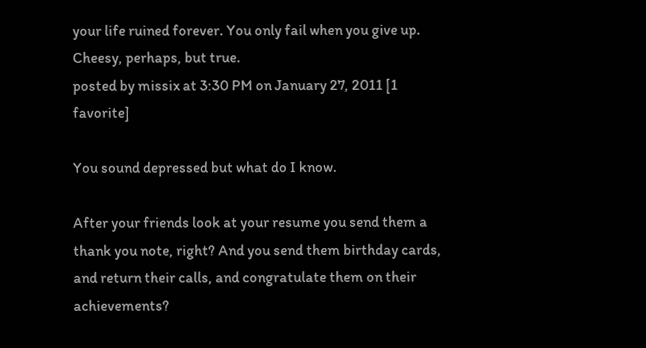your life ruined forever. You only fail when you give up. Cheesy, perhaps, but true.
posted by missix at 3:30 PM on January 27, 2011 [1 favorite]

You sound depressed but what do I know.

After your friends look at your resume you send them a thank you note, right? And you send them birthday cards, and return their calls, and congratulate them on their achievements?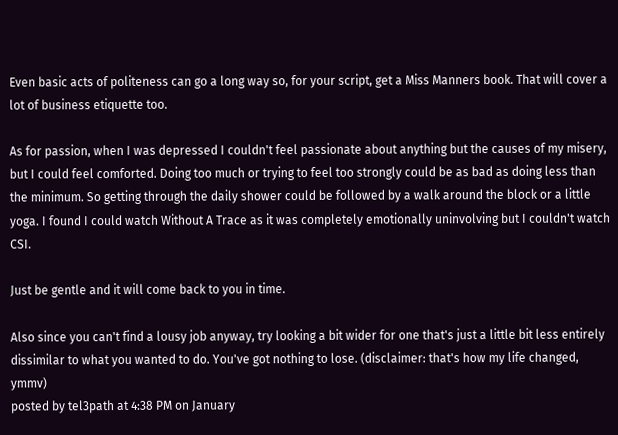Even basic acts of politeness can go a long way so, for your script, get a Miss Manners book. That will cover a lot of business etiquette too.

As for passion, when I was depressed I couldn't feel passionate about anything but the causes of my misery, but I could feel comforted. Doing too much or trying to feel too strongly could be as bad as doing less than the minimum. So getting through the daily shower could be followed by a walk around the block or a little yoga. I found I could watch Without A Trace as it was completely emotionally uninvolving but I couldn't watch CSI.

Just be gentle and it will come back to you in time.

Also since you can't find a lousy job anyway, try looking a bit wider for one that's just a little bit less entirely dissimilar to what you wanted to do. You've got nothing to lose. (disclaimer: that's how my life changed, ymmv)
posted by tel3path at 4:38 PM on January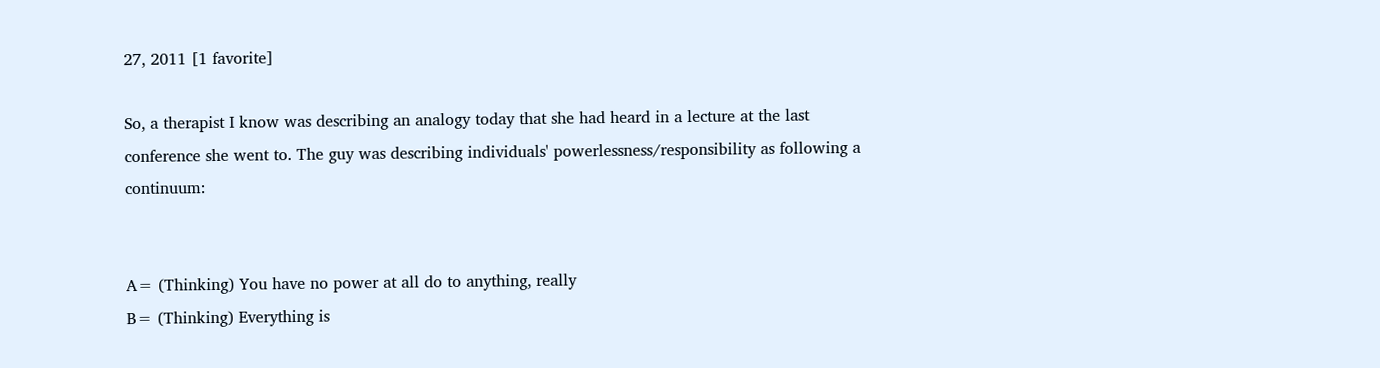27, 2011 [1 favorite]

So, a therapist I know was describing an analogy today that she had heard in a lecture at the last conference she went to. The guy was describing individuals' powerlessness/responsibility as following a continuum:


A= (Thinking) You have no power at all do to anything, really
B= (Thinking) Everything is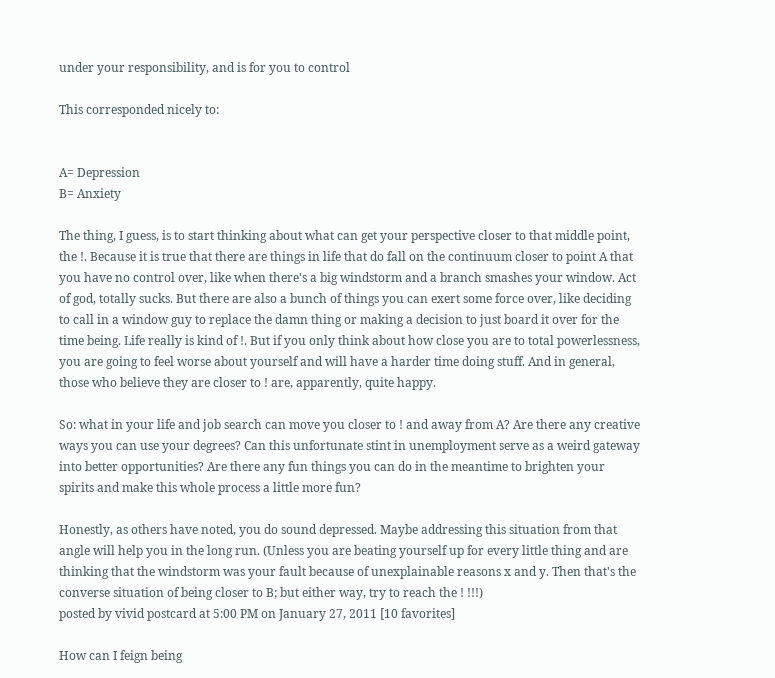under your responsibility, and is for you to control

This corresponded nicely to:


A= Depression
B= Anxiety

The thing, I guess, is to start thinking about what can get your perspective closer to that middle point, the !. Because it is true that there are things in life that do fall on the continuum closer to point A that you have no control over, like when there's a big windstorm and a branch smashes your window. Act of god, totally sucks. But there are also a bunch of things you can exert some force over, like deciding to call in a window guy to replace the damn thing or making a decision to just board it over for the time being. Life really is kind of !. But if you only think about how close you are to total powerlessness, you are going to feel worse about yourself and will have a harder time doing stuff. And in general, those who believe they are closer to ! are, apparently, quite happy.

So: what in your life and job search can move you closer to ! and away from A? Are there any creative ways you can use your degrees? Can this unfortunate stint in unemployment serve as a weird gateway into better opportunities? Are there any fun things you can do in the meantime to brighten your spirits and make this whole process a little more fun?

Honestly, as others have noted, you do sound depressed. Maybe addressing this situation from that angle will help you in the long run. (Unless you are beating yourself up for every little thing and are thinking that the windstorm was your fault because of unexplainable reasons x and y. Then that's the converse situation of being closer to B; but either way, try to reach the ! !!!)
posted by vivid postcard at 5:00 PM on January 27, 2011 [10 favorites]

How can I feign being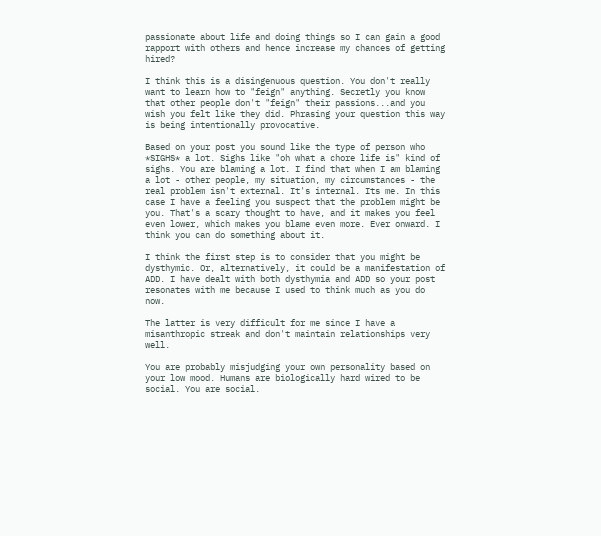passionate about life and doing things so I can gain a good rapport with others and hence increase my chances of getting hired?

I think this is a disingenuous question. You don't really want to learn how to "feign" anything. Secretly you know that other people don't "feign" their passions...and you wish you felt like they did. Phrasing your question this way is being intentionally provocative.

Based on your post you sound like the type of person who *SIGHS* a lot. Sighs like "oh what a chore life is" kind of sighs. You are blaming a lot. I find that when I am blaming a lot - other people, my situation, my circumstances - the real problem isn't external. It's internal. Its me. In this case I have a feeling you suspect that the problem might be you. That's a scary thought to have, and it makes you feel even lower, which makes you blame even more. Ever onward. I think you can do something about it.

I think the first step is to consider that you might be dysthymic. Or, alternatively, it could be a manifestation of ADD. I have dealt with both dysthymia and ADD so your post resonates with me because I used to think much as you do now.

The latter is very difficult for me since I have a misanthropic streak and don't maintain relationships very well.

You are probably misjudging your own personality based on your low mood. Humans are biologically hard wired to be social. You are social.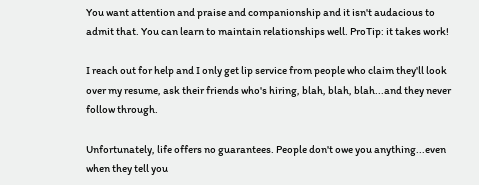You want attention and praise and companionship and it isn't audacious to admit that. You can learn to maintain relationships well. ProTip: it takes work!

I reach out for help and I only get lip service from people who claim they'll look over my resume, ask their friends who's hiring, blah, blah, blah...and they never follow through.

Unfortunately, life offers no guarantees. People don't owe you anything...even when they tell you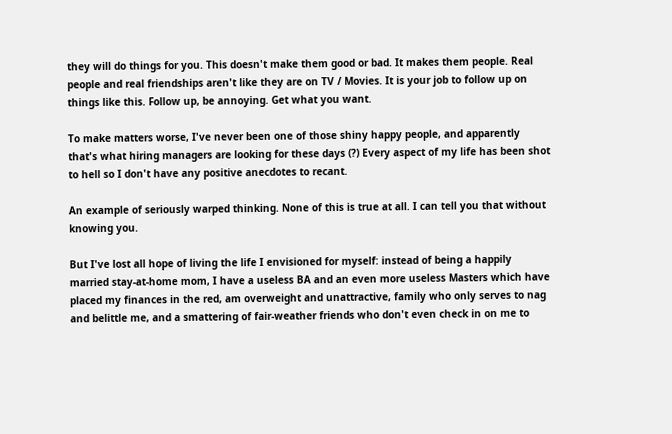they will do things for you. This doesn't make them good or bad. It makes them people. Real people and real friendships aren't like they are on TV / Movies. It is your job to follow up on things like this. Follow up, be annoying. Get what you want.

To make matters worse, I've never been one of those shiny happy people, and apparently that's what hiring managers are looking for these days (?) Every aspect of my life has been shot to hell so I don't have any positive anecdotes to recant.

An example of seriously warped thinking. None of this is true at all. I can tell you that without knowing you.

But I've lost all hope of living the life I envisioned for myself: instead of being a happily married stay-at-home mom, I have a useless BA and an even more useless Masters which have placed my finances in the red, am overweight and unattractive, family who only serves to nag and belittle me, and a smattering of fair-weather friends who don't even check in on me to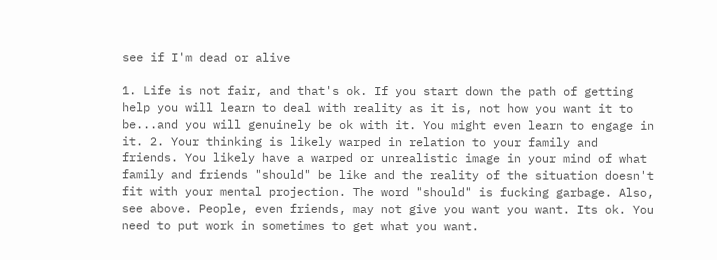see if I'm dead or alive

1. Life is not fair, and that's ok. If you start down the path of getting help you will learn to deal with reality as it is, not how you want it to be...and you will genuinely be ok with it. You might even learn to engage in it. 2. Your thinking is likely warped in relation to your family and friends. You likely have a warped or unrealistic image in your mind of what family and friends "should" be like and the reality of the situation doesn't fit with your mental projection. The word "should" is fucking garbage. Also, see above. People, even friends, may not give you want you want. Its ok. You need to put work in sometimes to get what you want.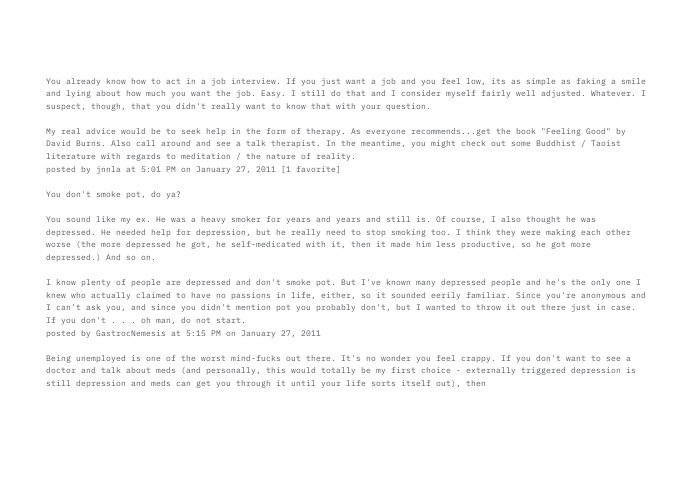You already know how to act in a job interview. If you just want a job and you feel low, its as simple as faking a smile and lying about how much you want the job. Easy. I still do that and I consider myself fairly well adjusted. Whatever. I suspect, though, that you didn't really want to know that with your question.

My real advice would be to seek help in the form of therapy. As everyone recommends...get the book "Feeling Good" by David Burns. Also call around and see a talk therapist. In the meantime, you might check out some Buddhist / Taoist literature with regards to meditation / the nature of reality.
posted by jnnla at 5:01 PM on January 27, 2011 [1 favorite]

You don't smoke pot, do ya?

You sound like my ex. He was a heavy smoker for years and years and still is. Of course, I also thought he was depressed. He needed help for depression, but he really need to stop smoking too. I think they were making each other worse (the more depressed he got, he self-medicated with it, then it made him less productive, so he got more depressed.) And so on.

I know plenty of people are depressed and don't smoke pot. But I've known many depressed people and he's the only one I knew who actually claimed to have no passions in life, either, so it sounded eerily familiar. Since you're anonymous and I can't ask you, and since you didn't mention pot you probably don't, but I wanted to throw it out there just in case. If you don't . . . oh man, do not start.
posted by GastrocNemesis at 5:15 PM on January 27, 2011

Being unemployed is one of the worst mind-fucks out there. It's no wonder you feel crappy. If you don't want to see a doctor and talk about meds (and personally, this would totally be my first choice - externally triggered depression is still depression and meds can get you through it until your life sorts itself out), then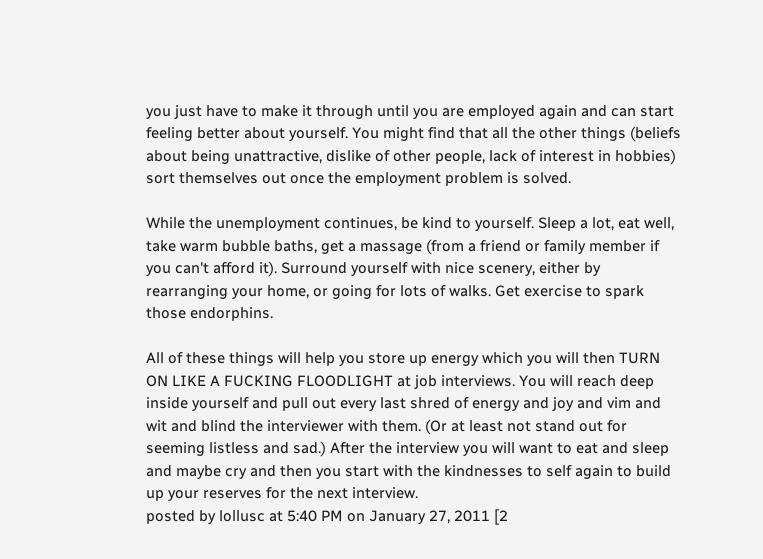you just have to make it through until you are employed again and can start feeling better about yourself. You might find that all the other things (beliefs about being unattractive, dislike of other people, lack of interest in hobbies) sort themselves out once the employment problem is solved.

While the unemployment continues, be kind to yourself. Sleep a lot, eat well, take warm bubble baths, get a massage (from a friend or family member if you can't afford it). Surround yourself with nice scenery, either by rearranging your home, or going for lots of walks. Get exercise to spark those endorphins.

All of these things will help you store up energy which you will then TURN ON LIKE A FUCKING FLOODLIGHT at job interviews. You will reach deep inside yourself and pull out every last shred of energy and joy and vim and wit and blind the interviewer with them. (Or at least not stand out for seeming listless and sad.) After the interview you will want to eat and sleep and maybe cry and then you start with the kindnesses to self again to build up your reserves for the next interview.
posted by lollusc at 5:40 PM on January 27, 2011 [2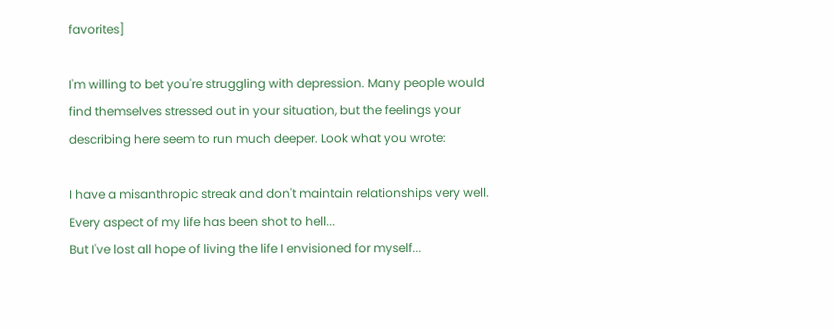favorites]

I'm willing to bet you're struggling with depression. Many people would find themselves stressed out in your situation, but the feelings your describing here seem to run much deeper. Look what you wrote:

I have a misanthropic streak and don't maintain relationships very well.
Every aspect of my life has been shot to hell...
But I've lost all hope of living the life I envisioned for myself...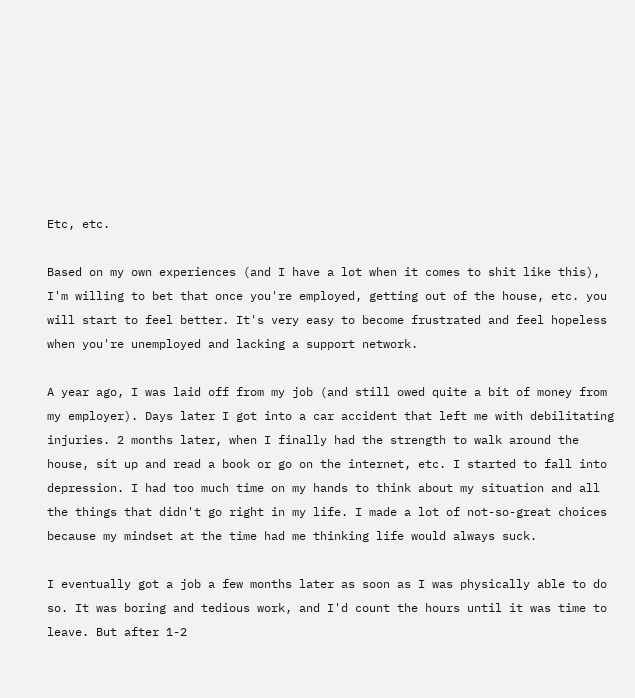Etc, etc.

Based on my own experiences (and I have a lot when it comes to shit like this), I'm willing to bet that once you're employed, getting out of the house, etc. you will start to feel better. It's very easy to become frustrated and feel hopeless when you're unemployed and lacking a support network.

A year ago, I was laid off from my job (and still owed quite a bit of money from my employer). Days later I got into a car accident that left me with debilitating injuries. 2 months later, when I finally had the strength to walk around the house, sit up and read a book or go on the internet, etc. I started to fall into depression. I had too much time on my hands to think about my situation and all the things that didn't go right in my life. I made a lot of not-so-great choices because my mindset at the time had me thinking life would always suck.

I eventually got a job a few months later as soon as I was physically able to do so. It was boring and tedious work, and I'd count the hours until it was time to leave. But after 1-2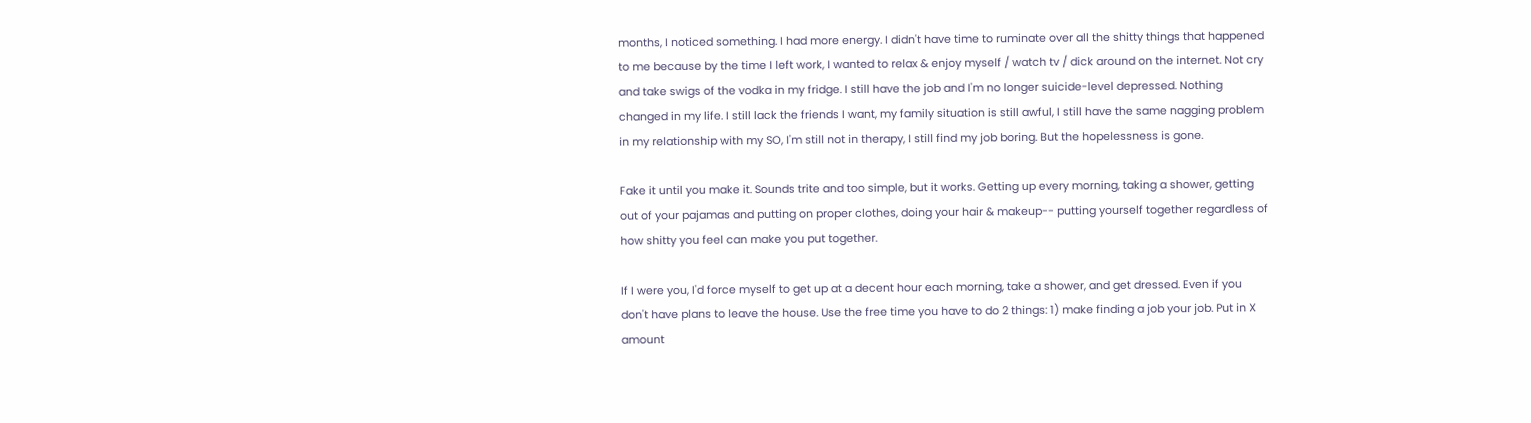months, I noticed something. I had more energy. I didn't have time to ruminate over all the shitty things that happened to me because by the time I left work, I wanted to relax & enjoy myself / watch tv / dick around on the internet. Not cry and take swigs of the vodka in my fridge. I still have the job and I'm no longer suicide-level depressed. Nothing changed in my life. I still lack the friends I want, my family situation is still awful, I still have the same nagging problem in my relationship with my SO, I'm still not in therapy, I still find my job boring. But the hopelessness is gone.

Fake it until you make it. Sounds trite and too simple, but it works. Getting up every morning, taking a shower, getting out of your pajamas and putting on proper clothes, doing your hair & makeup-- putting yourself together regardless of how shitty you feel can make you put together.

If I were you, I'd force myself to get up at a decent hour each morning, take a shower, and get dressed. Even if you don't have plans to leave the house. Use the free time you have to do 2 things: 1) make finding a job your job. Put in X amount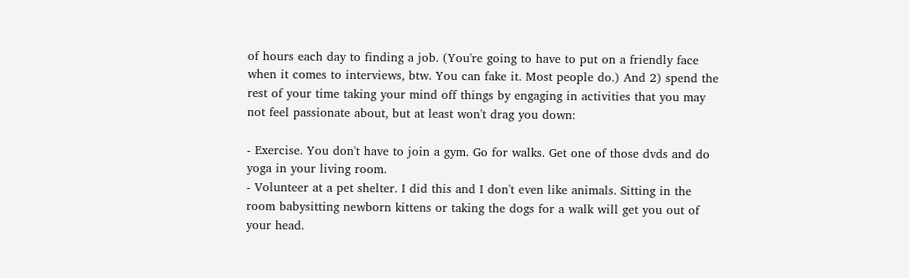of hours each day to finding a job. (You're going to have to put on a friendly face when it comes to interviews, btw. You can fake it. Most people do.) And 2) spend the rest of your time taking your mind off things by engaging in activities that you may not feel passionate about, but at least won't drag you down:

- Exercise. You don't have to join a gym. Go for walks. Get one of those dvds and do yoga in your living room.
- Volunteer at a pet shelter. I did this and I don't even like animals. Sitting in the room babysitting newborn kittens or taking the dogs for a walk will get you out of your head.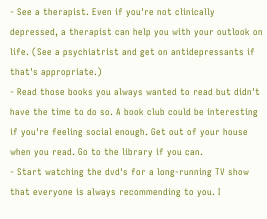- See a therapist. Even if you're not clinically depressed, a therapist can help you with your outlook on life. (See a psychiatrist and get on antidepressants if that's appropriate.)
- Read those books you always wanted to read but didn't have the time to do so. A book club could be interesting if you're feeling social enough. Get out of your house when you read. Go to the library if you can.
- Start watching the dvd's for a long-running TV show that everyone is always recommending to you. I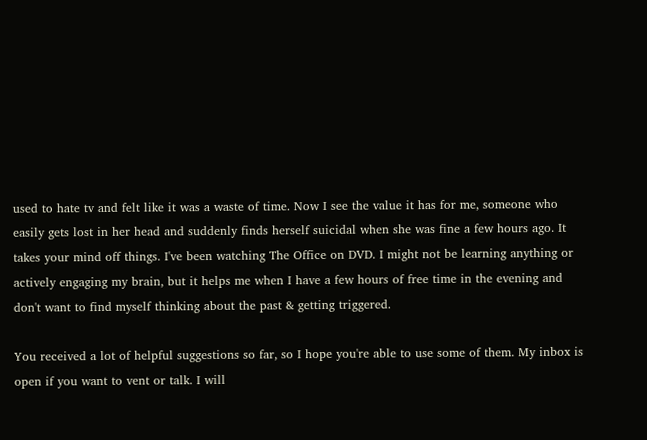used to hate tv and felt like it was a waste of time. Now I see the value it has for me, someone who easily gets lost in her head and suddenly finds herself suicidal when she was fine a few hours ago. It takes your mind off things. I've been watching The Office on DVD. I might not be learning anything or actively engaging my brain, but it helps me when I have a few hours of free time in the evening and don't want to find myself thinking about the past & getting triggered.

You received a lot of helpful suggestions so far, so I hope you're able to use some of them. My inbox is open if you want to vent or talk. I will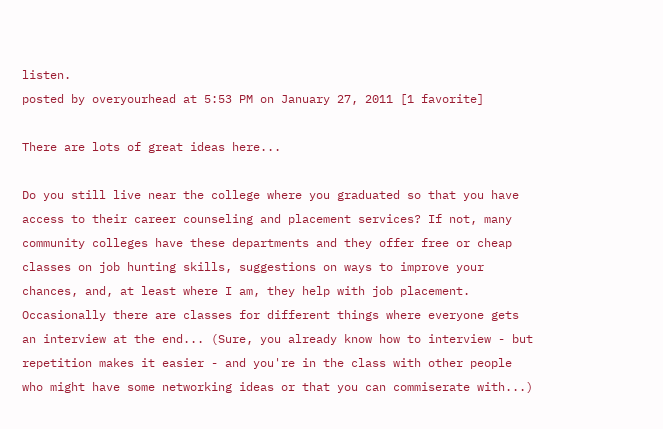listen.
posted by overyourhead at 5:53 PM on January 27, 2011 [1 favorite]

There are lots of great ideas here...

Do you still live near the college where you graduated so that you have access to their career counseling and placement services? If not, many community colleges have these departments and they offer free or cheap classes on job hunting skills, suggestions on ways to improve your chances, and, at least where I am, they help with job placement. Occasionally there are classes for different things where everyone gets an interview at the end... (Sure, you already know how to interview - but repetition makes it easier - and you're in the class with other people who might have some networking ideas or that you can commiserate with...)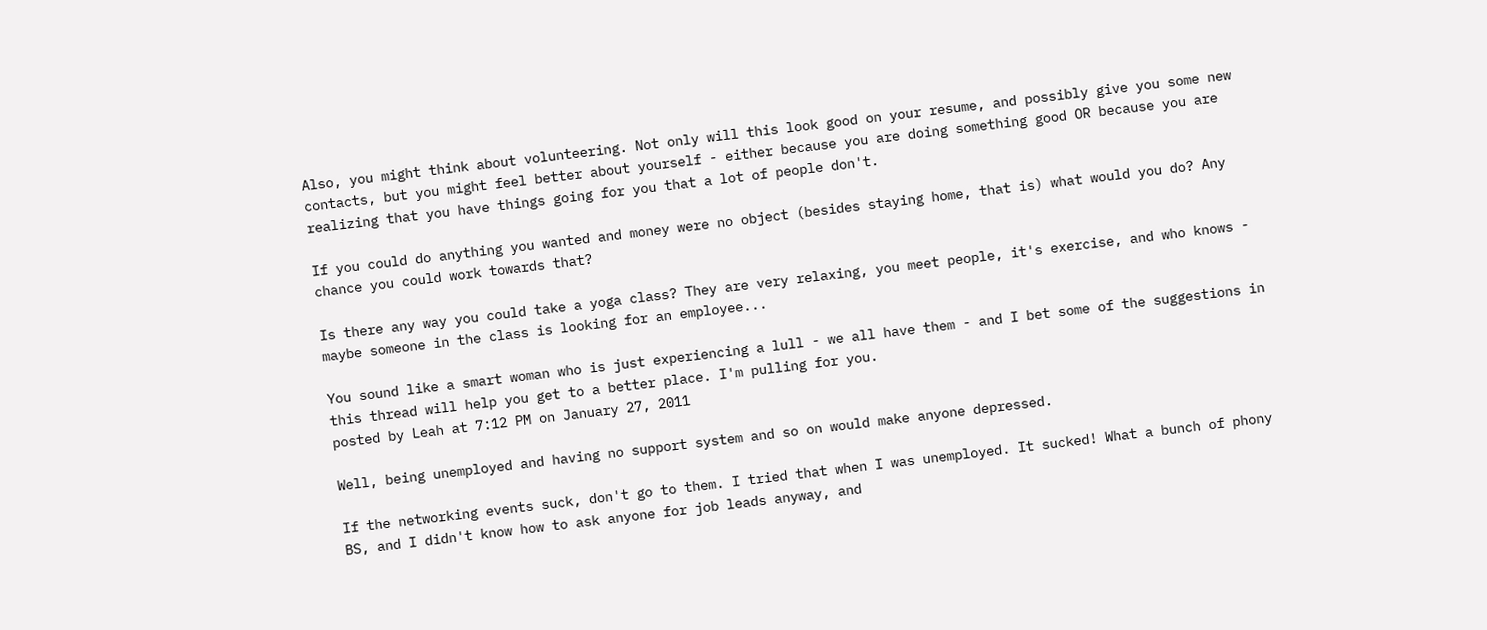Also, you might think about volunteering. Not only will this look good on your resume, and possibly give you some new contacts, but you might feel better about yourself - either because you are doing something good OR because you are realizing that you have things going for you that a lot of people don't.

If you could do anything you wanted and money were no object (besides staying home, that is) what would you do? Any chance you could work towards that?

Is there any way you could take a yoga class? They are very relaxing, you meet people, it's exercise, and who knows - maybe someone in the class is looking for an employee...

You sound like a smart woman who is just experiencing a lull - we all have them - and I bet some of the suggestions in this thread will help you get to a better place. I'm pulling for you.
posted by Leah at 7:12 PM on January 27, 2011

Well, being unemployed and having no support system and so on would make anyone depressed.

If the networking events suck, don't go to them. I tried that when I was unemployed. It sucked! What a bunch of phony BS, and I didn't know how to ask anyone for job leads anyway, and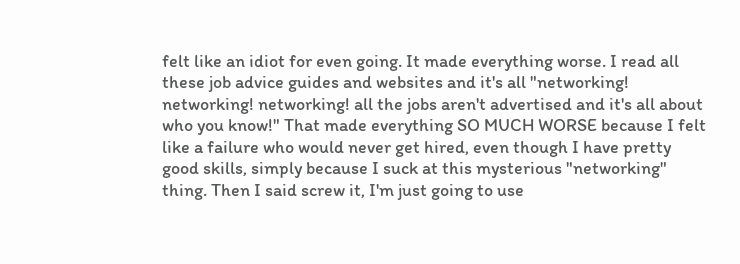felt like an idiot for even going. It made everything worse. I read all these job advice guides and websites and it's all "networking! networking! networking! all the jobs aren't advertised and it's all about who you know!" That made everything SO MUCH WORSE because I felt like a failure who would never get hired, even though I have pretty good skills, simply because I suck at this mysterious "networking" thing. Then I said screw it, I'm just going to use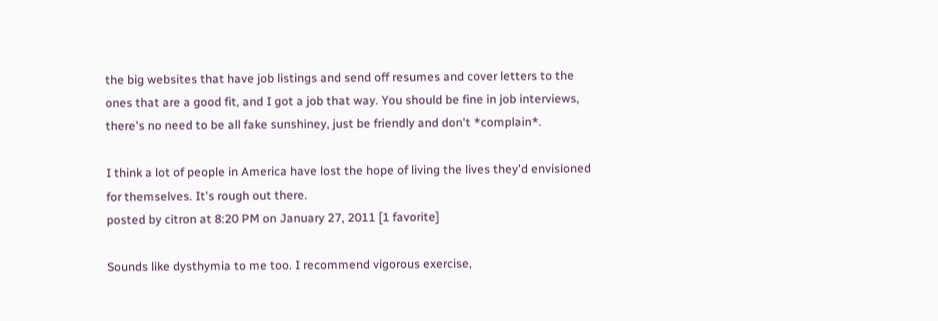the big websites that have job listings and send off resumes and cover letters to the ones that are a good fit, and I got a job that way. You should be fine in job interviews, there's no need to be all fake sunshiney, just be friendly and don't *complain*.

I think a lot of people in America have lost the hope of living the lives they'd envisioned for themselves. It's rough out there.
posted by citron at 8:20 PM on January 27, 2011 [1 favorite]

Sounds like dysthymia to me too. I recommend vigorous exercise,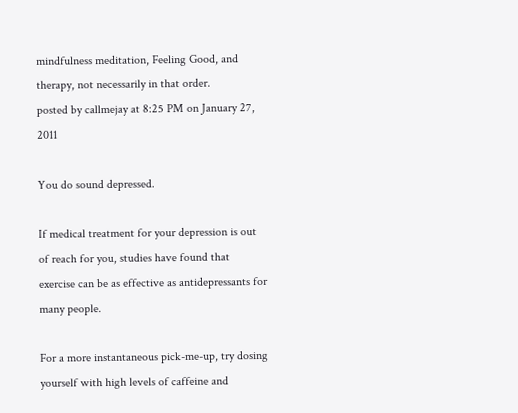mindfulness meditation, Feeling Good, and therapy, not necessarily in that order.
posted by callmejay at 8:25 PM on January 27, 2011

You do sound depressed.

If medical treatment for your depression is out of reach for you, studies have found that exercise can be as effective as antidepressants for many people.

For a more instantaneous pick-me-up, try dosing yourself with high levels of caffeine and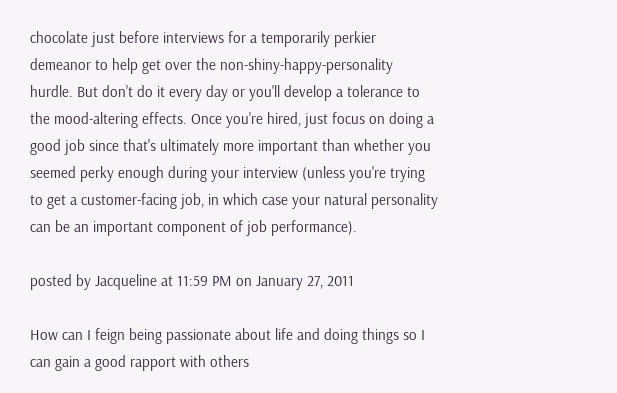chocolate just before interviews for a temporarily perkier demeanor to help get over the non-shiny-happy-personality hurdle. But don't do it every day or you'll develop a tolerance to the mood-altering effects. Once you're hired, just focus on doing a good job since that's ultimately more important than whether you seemed perky enough during your interview (unless you're trying to get a customer-facing job, in which case your natural personality can be an important component of job performance).

posted by Jacqueline at 11:59 PM on January 27, 2011

How can I feign being passionate about life and doing things so I can gain a good rapport with others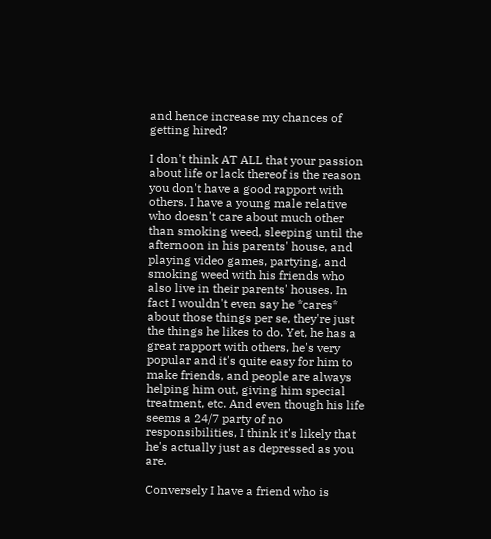and hence increase my chances of getting hired?

I don't think AT ALL that your passion about life or lack thereof is the reason you don't have a good rapport with others. I have a young male relative who doesn't care about much other than smoking weed, sleeping until the afternoon in his parents' house, and playing video games, partying, and smoking weed with his friends who also live in their parents' houses. In fact I wouldn't even say he *cares* about those things per se, they're just the things he likes to do. Yet, he has a great rapport with others, he's very popular and it's quite easy for him to make friends, and people are always helping him out, giving him special treatment, etc. And even though his life seems a 24/7 party of no responsibilities, I think it's likely that he's actually just as depressed as you are.

Conversely I have a friend who is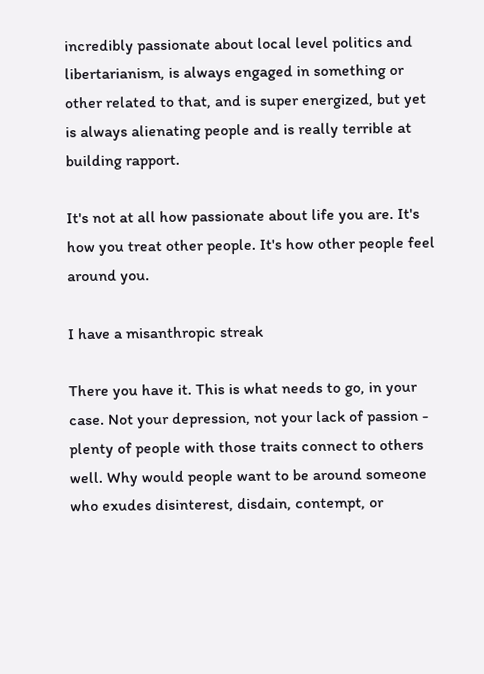incredibly passionate about local level politics and libertarianism, is always engaged in something or other related to that, and is super energized, but yet is always alienating people and is really terrible at building rapport.

It's not at all how passionate about life you are. It's how you treat other people. It's how other people feel around you.

I have a misanthropic streak

There you have it. This is what needs to go, in your case. Not your depression, not your lack of passion - plenty of people with those traits connect to others well. Why would people want to be around someone who exudes disinterest, disdain, contempt, or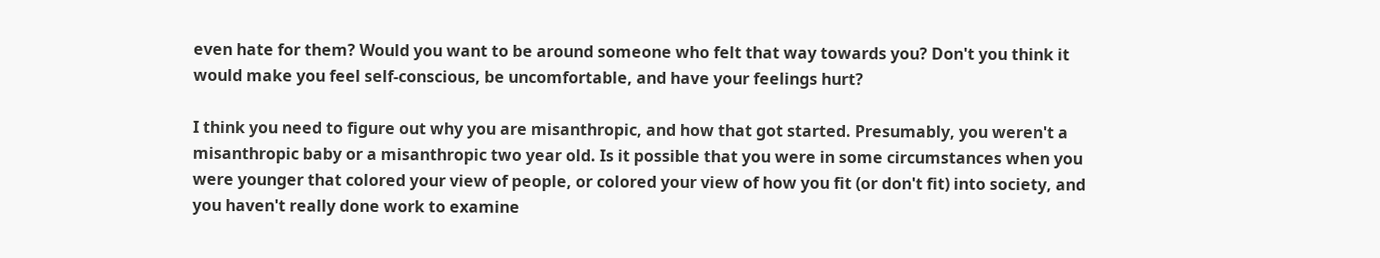even hate for them? Would you want to be around someone who felt that way towards you? Don't you think it would make you feel self-conscious, be uncomfortable, and have your feelings hurt?

I think you need to figure out why you are misanthropic, and how that got started. Presumably, you weren't a misanthropic baby or a misanthropic two year old. Is it possible that you were in some circumstances when you were younger that colored your view of people, or colored your view of how you fit (or don't fit) into society, and you haven't really done work to examine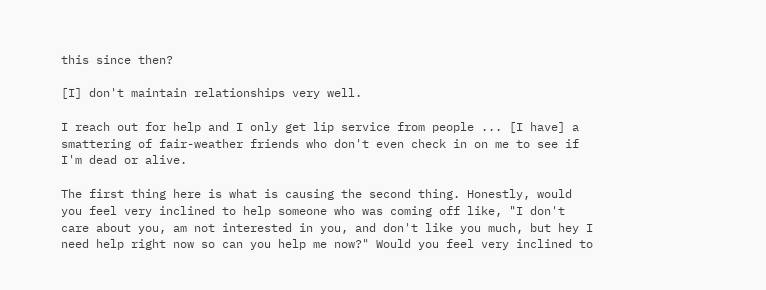this since then?

[I] don't maintain relationships very well.

I reach out for help and I only get lip service from people ... [I have] a smattering of fair-weather friends who don't even check in on me to see if I'm dead or alive.

The first thing here is what is causing the second thing. Honestly, would you feel very inclined to help someone who was coming off like, "I don't care about you, am not interested in you, and don't like you much, but hey I need help right now so can you help me now?" Would you feel very inclined to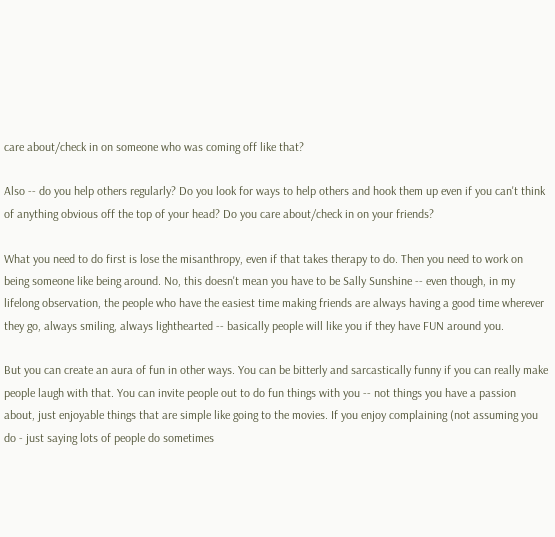care about/check in on someone who was coming off like that?

Also -- do you help others regularly? Do you look for ways to help others and hook them up even if you can't think of anything obvious off the top of your head? Do you care about/check in on your friends?

What you need to do first is lose the misanthropy, even if that takes therapy to do. Then you need to work on being someone like being around. No, this doesn't mean you have to be Sally Sunshine -- even though, in my lifelong observation, the people who have the easiest time making friends are always having a good time wherever they go, always smiling, always lighthearted -- basically people will like you if they have FUN around you.

But you can create an aura of fun in other ways. You can be bitterly and sarcastically funny if you can really make people laugh with that. You can invite people out to do fun things with you -- not things you have a passion about, just enjoyable things that are simple like going to the movies. If you enjoy complaining (not assuming you do - just saying lots of people do sometimes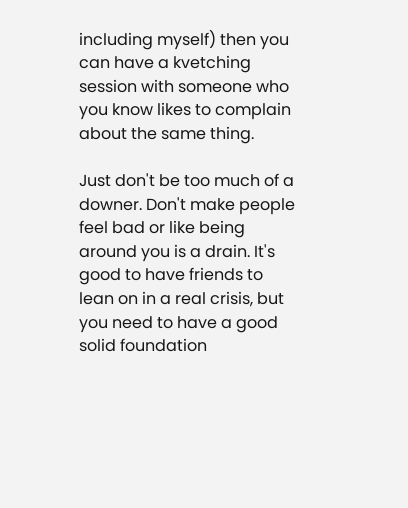including myself) then you can have a kvetching session with someone who you know likes to complain about the same thing.

Just don't be too much of a downer. Don't make people feel bad or like being around you is a drain. It's good to have friends to lean on in a real crisis, but you need to have a good solid foundation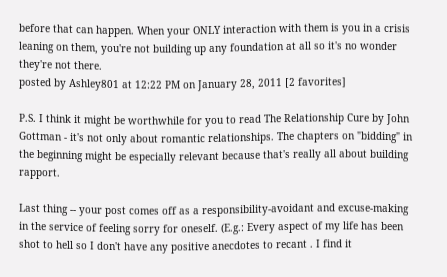before that can happen. When your ONLY interaction with them is you in a crisis leaning on them, you're not building up any foundation at all so it's no wonder they're not there.
posted by Ashley801 at 12:22 PM on January 28, 2011 [2 favorites]

P.S. I think it might be worthwhile for you to read The Relationship Cure by John Gottman - it's not only about romantic relationships. The chapters on "bidding" in the beginning might be especially relevant because that's really all about building rapport.

Last thing -- your post comes off as a responsibility-avoidant and excuse-making in the service of feeling sorry for oneself. (E.g.: Every aspect of my life has been shot to hell so I don't have any positive anecdotes to recant . I find it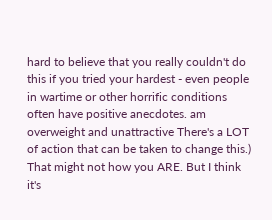hard to believe that you really couldn't do this if you tried your hardest - even people in wartime or other horrific conditions often have positive anecdotes. am overweight and unattractive There's a LOT of action that can be taken to change this.) That might not how you ARE. But I think it's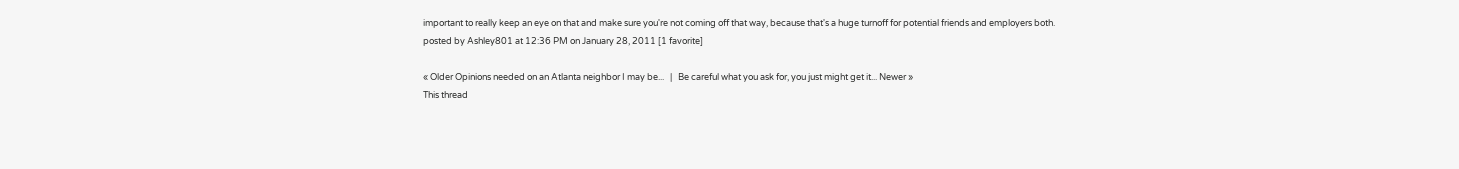important to really keep an eye on that and make sure you're not coming off that way, because that's a huge turnoff for potential friends and employers both.
posted by Ashley801 at 12:36 PM on January 28, 2011 [1 favorite]

« Older Opinions needed on an Atlanta neighbor I may be...   |   Be careful what you ask for, you just might get it... Newer »
This thread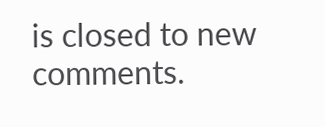is closed to new comments.